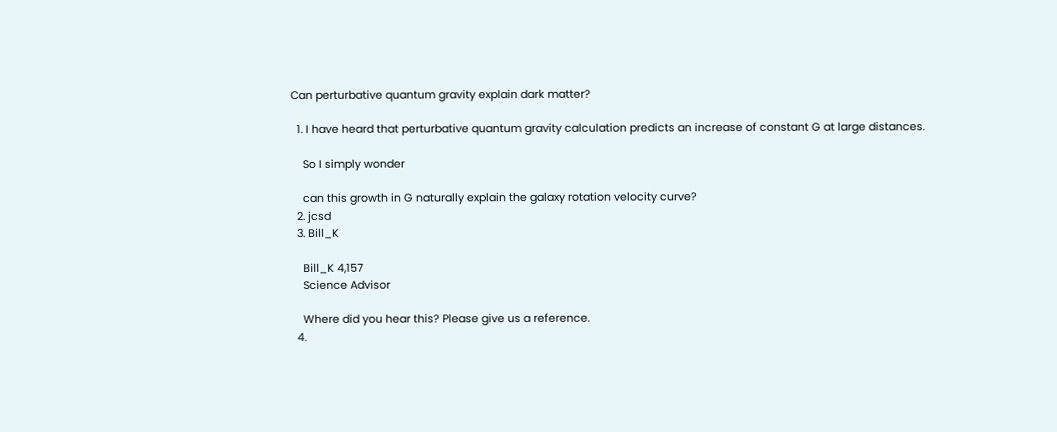Can perturbative quantum gravity explain dark matter?

  1. I have heard that perturbative quantum gravity calculation predicts an increase of constant G at large distances.

    So I simply wonder

    can this growth in G naturally explain the galaxy rotation velocity curve?
  2. jcsd
  3. Bill_K

    Bill_K 4,157
    Science Advisor

    Where did you hear this? Please give us a reference.
  4.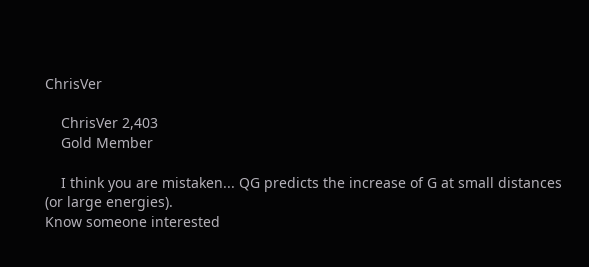ChrisVer

    ChrisVer 2,403
    Gold Member

    I think you are mistaken... QG predicts the increase of G at small distances (or large energies).
Know someone interested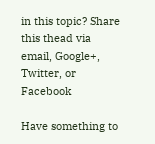in this topic? Share this thead via email, Google+, Twitter, or Facebook

Have something to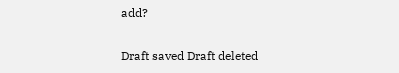add?

Draft saved Draft deleted